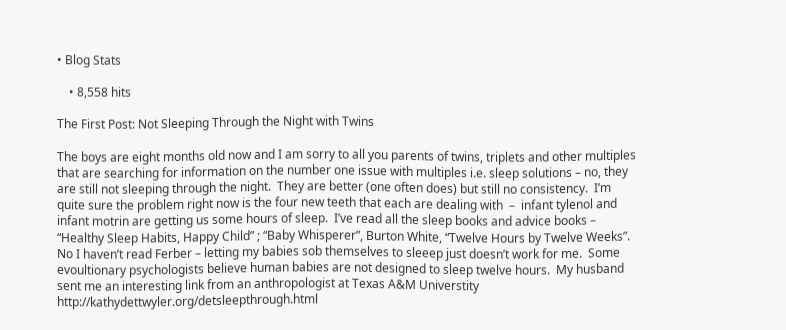• Blog Stats

    • 8,558 hits

The First Post: Not Sleeping Through the Night with Twins

The boys are eight months old now and I am sorry to all you parents of twins, triplets and other multiples that are searching for information on the number one issue with multiples i.e. sleep solutions – no, they are still not sleeping through the night.  They are better (one often does) but still no consistency.  I’m quite sure the problem right now is the four new teeth that each are dealing with  –  infant tylenol and infant motrin are getting us some hours of sleep.  I’ve read all the sleep books and advice books – “Healthy Sleep Habits, Happy Child” ; “Baby Whisperer”, Burton White, “Twelve Hours by Twelve Weeks”.  No I haven’t read Ferber – letting my babies sob themselves to sleeep just doesn’t work for me.  Some evoultionary psychologists believe human babies are not designed to sleep twelve hours.  My husband sent me an interesting link from an anthropologist at Texas A&M Universtity http://kathydettwyler.org/detsleepthrough.html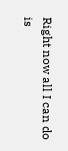Right now all I can do is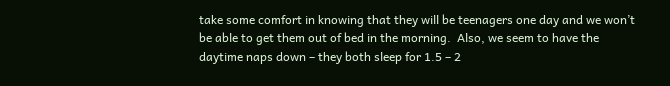take some comfort in knowing that they will be teenagers one day and we won’t be able to get them out of bed in the morning.  Also, we seem to have the daytime naps down – they both sleep for 1.5 – 2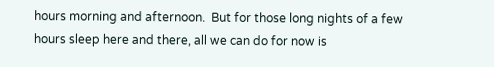hours morning and afternoon.  But for those long nights of a few hours sleep here and there, all we can do for now is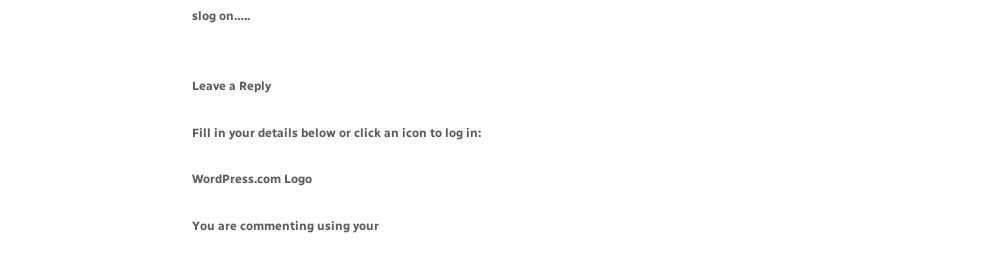slog on…..


Leave a Reply

Fill in your details below or click an icon to log in:

WordPress.com Logo

You are commenting using your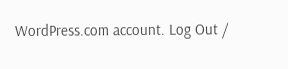WordPress.com account. Log Out /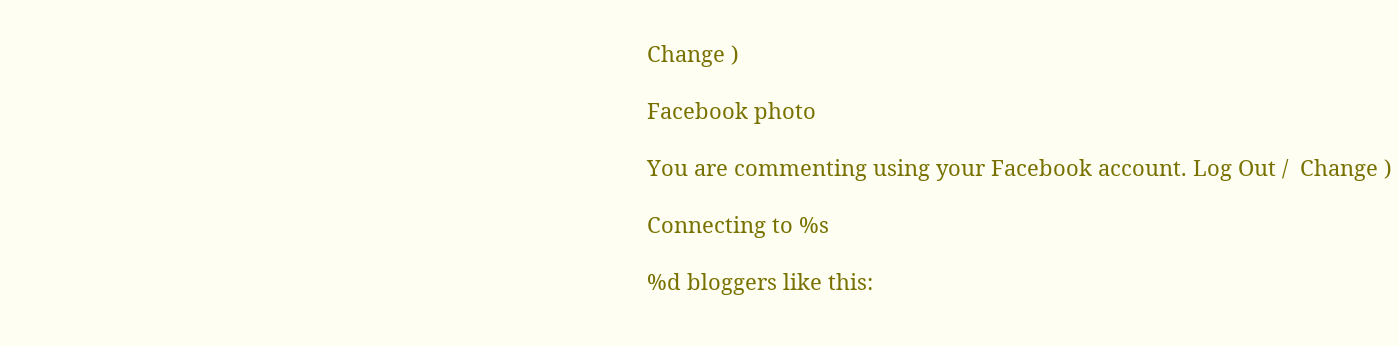Change )

Facebook photo

You are commenting using your Facebook account. Log Out /  Change )

Connecting to %s

%d bloggers like this: